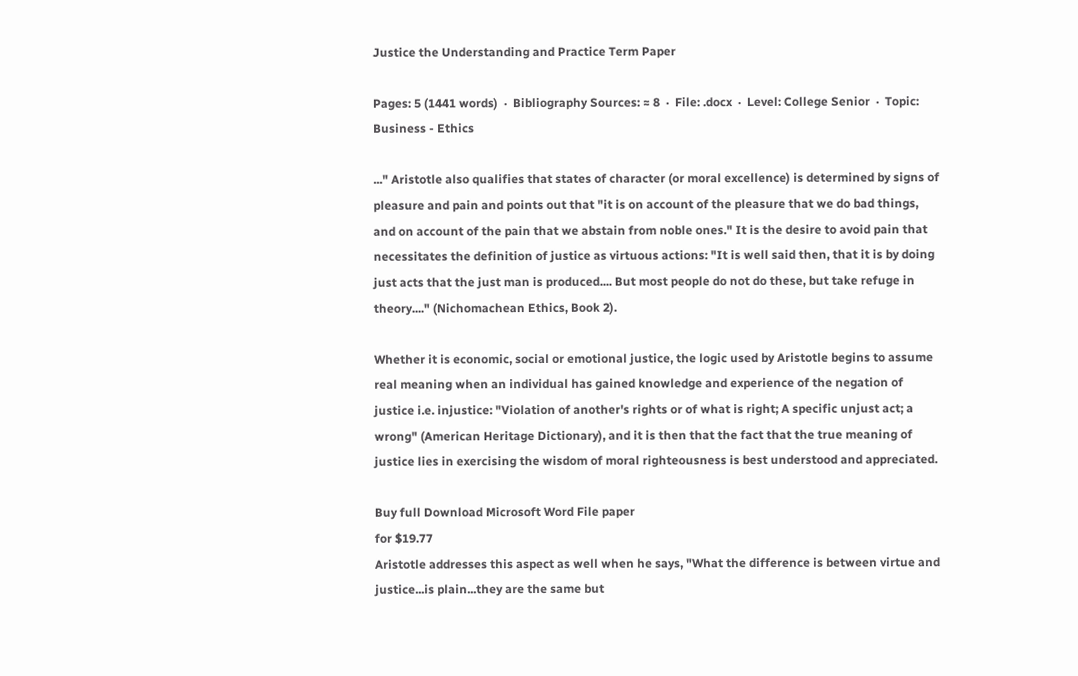Justice the Understanding and Practice Term Paper

Pages: 5 (1441 words)  ·  Bibliography Sources: ≈ 8  ·  File: .docx  ·  Level: College Senior  ·  Topic: Business - Ethics

..." Aristotle also qualifies that states of character (or moral excellence) is determined by signs of pleasure and pain and points out that "it is on account of the pleasure that we do bad things, and on account of the pain that we abstain from noble ones." It is the desire to avoid pain that necessitates the definition of justice as virtuous actions: "It is well said then, that it is by doing just acts that the just man is produced.... But most people do not do these, but take refuge in theory...." (Nichomachean Ethics, Book 2).

Whether it is economic, social or emotional justice, the logic used by Aristotle begins to assume real meaning when an individual has gained knowledge and experience of the negation of justice i.e. injustice: "Violation of another's rights or of what is right; A specific unjust act; a wrong" (American Heritage Dictionary), and it is then that the fact that the true meaning of justice lies in exercising the wisdom of moral righteousness is best understood and appreciated.

Buy full Download Microsoft Word File paper
for $19.77
Aristotle addresses this aspect as well when he says, "What the difference is between virtue and justice...is plain...they are the same but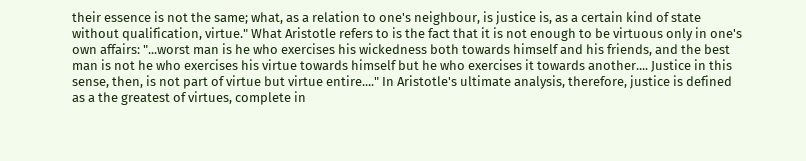their essence is not the same; what, as a relation to one's neighbour, is justice is, as a certain kind of state without qualification, virtue." What Aristotle refers to is the fact that it is not enough to be virtuous only in one's own affairs: "...worst man is he who exercises his wickedness both towards himself and his friends, and the best man is not he who exercises his virtue towards himself but he who exercises it towards another.... Justice in this sense, then, is not part of virtue but virtue entire...." In Aristotle's ultimate analysis, therefore, justice is defined as a the greatest of virtues, complete in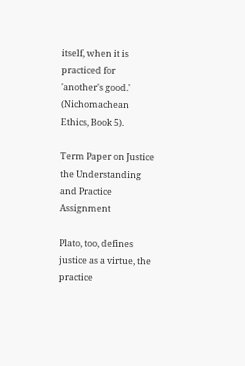itself, when it is practiced for 'another's good.' (Nichomachean Ethics, Book 5).

Term Paper on Justice the Understanding and Practice Assignment

Plato, too, defines justice as a virtue, the practice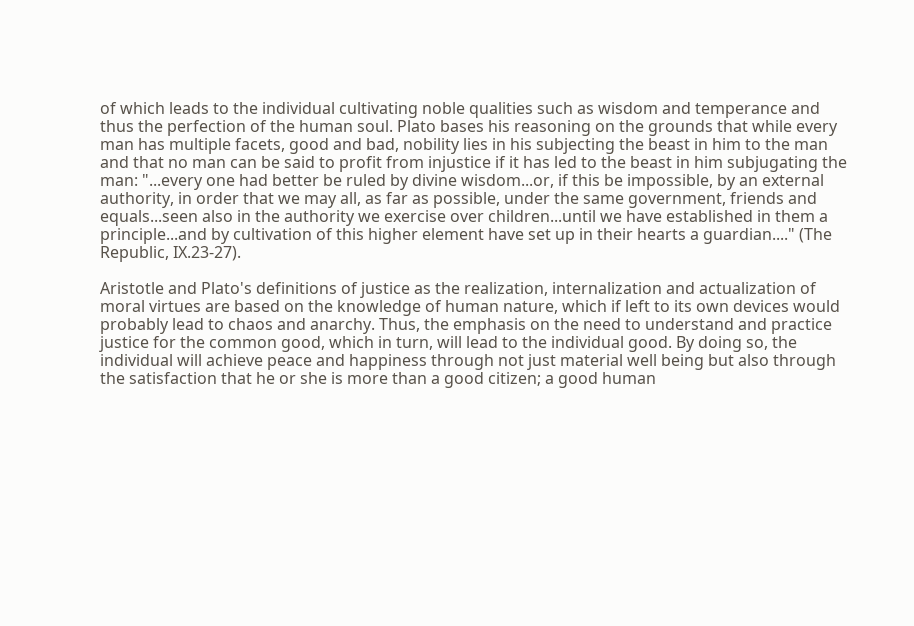of which leads to the individual cultivating noble qualities such as wisdom and temperance and thus the perfection of the human soul. Plato bases his reasoning on the grounds that while every man has multiple facets, good and bad, nobility lies in his subjecting the beast in him to the man and that no man can be said to profit from injustice if it has led to the beast in him subjugating the man: "...every one had better be ruled by divine wisdom...or, if this be impossible, by an external authority, in order that we may all, as far as possible, under the same government, friends and equals...seen also in the authority we exercise over children...until we have established in them a principle...and by cultivation of this higher element have set up in their hearts a guardian...." (The Republic, IX.23-27).

Aristotle and Plato's definitions of justice as the realization, internalization and actualization of moral virtues are based on the knowledge of human nature, which if left to its own devices would probably lead to chaos and anarchy. Thus, the emphasis on the need to understand and practice justice for the common good, which in turn, will lead to the individual good. By doing so, the individual will achieve peace and happiness through not just material well being but also through the satisfaction that he or she is more than a good citizen; a good human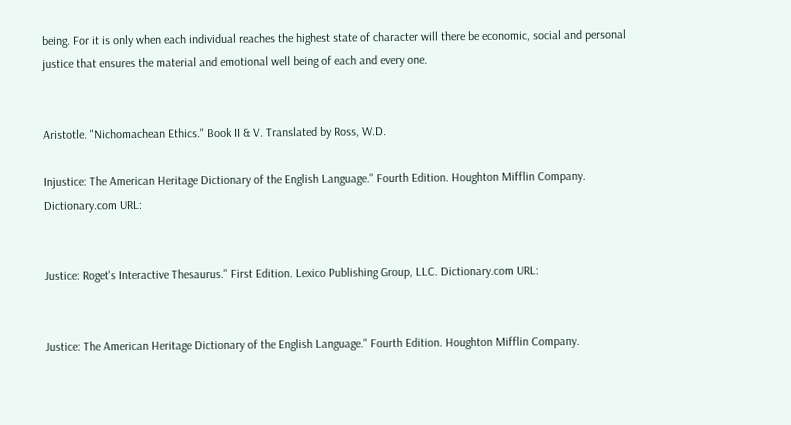being. For it is only when each individual reaches the highest state of character will there be economic, social and personal justice that ensures the material and emotional well being of each and every one.


Aristotle. "Nichomachean Ethics." Book II & V. Translated by Ross, W.D.

Injustice: The American Heritage Dictionary of the English Language." Fourth Edition. Houghton Mifflin Company. Dictionary.com URL:


Justice: Roget's Interactive Thesaurus." First Edition. Lexico Publishing Group, LLC. Dictionary.com URL:


Justice: The American Heritage Dictionary of the English Language." Fourth Edition. Houghton Mifflin Company.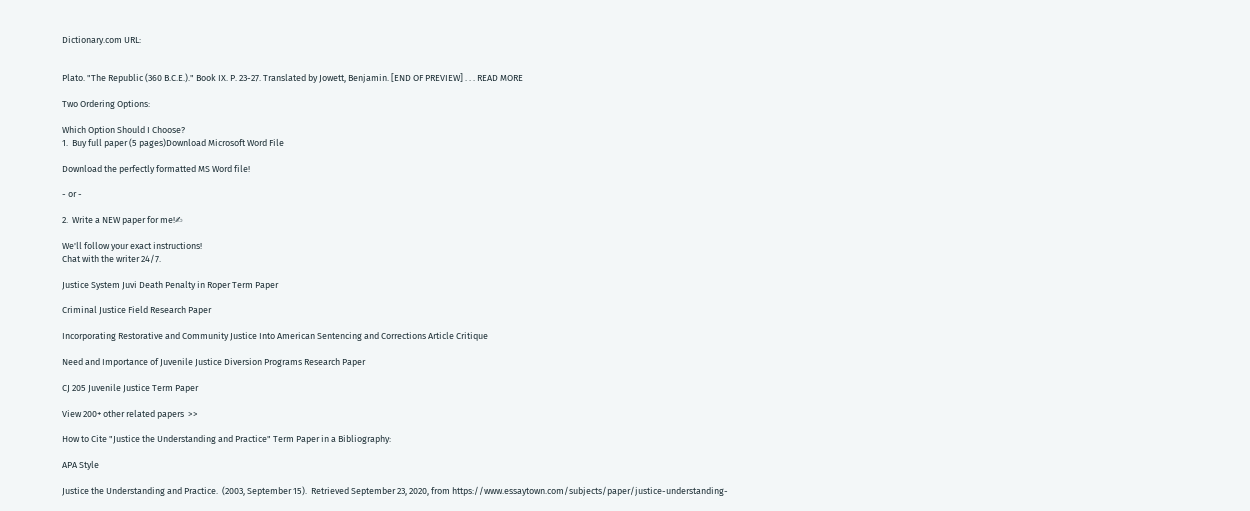Dictionary.com URL:


Plato. "The Republic (360 B.C.E.)." Book IX. P. 23-27. Translated by Jowett, Benjamin. [END OF PREVIEW] . . . READ MORE

Two Ordering Options:

Which Option Should I Choose?
1.  Buy full paper (5 pages)Download Microsoft Word File

Download the perfectly formatted MS Word file!

- or -

2.  Write a NEW paper for me!✍

We'll follow your exact instructions!
Chat with the writer 24/7.

Justice System Juvi Death Penalty in Roper Term Paper

Criminal Justice Field Research Paper

Incorporating Restorative and Community Justice Into American Sentencing and Corrections Article Critique

Need and Importance of Juvenile Justice Diversion Programs Research Paper

CJ 205 Juvenile Justice Term Paper

View 200+ other related papers  >>

How to Cite "Justice the Understanding and Practice" Term Paper in a Bibliography:

APA Style

Justice the Understanding and Practice.  (2003, September 15).  Retrieved September 23, 2020, from https://www.essaytown.com/subjects/paper/justice-understanding-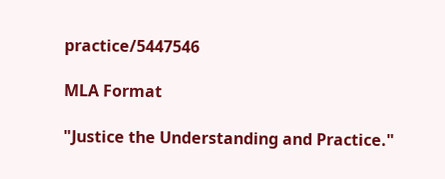practice/5447546

MLA Format

"Justice the Understanding and Practice."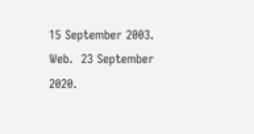15 September 2003.  Web.  23 September 2020.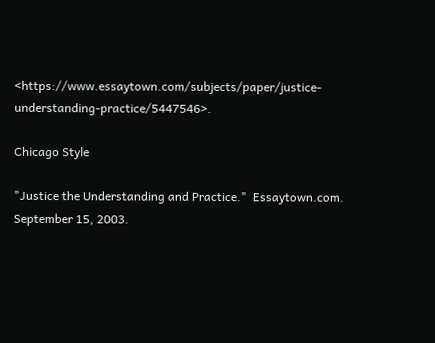<https://www.essaytown.com/subjects/paper/justice-understanding-practice/5447546>.

Chicago Style

"Justice the Understanding and Practice."  Essaytown.com.  September 15, 2003.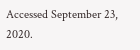Accessed September 23, 2020.